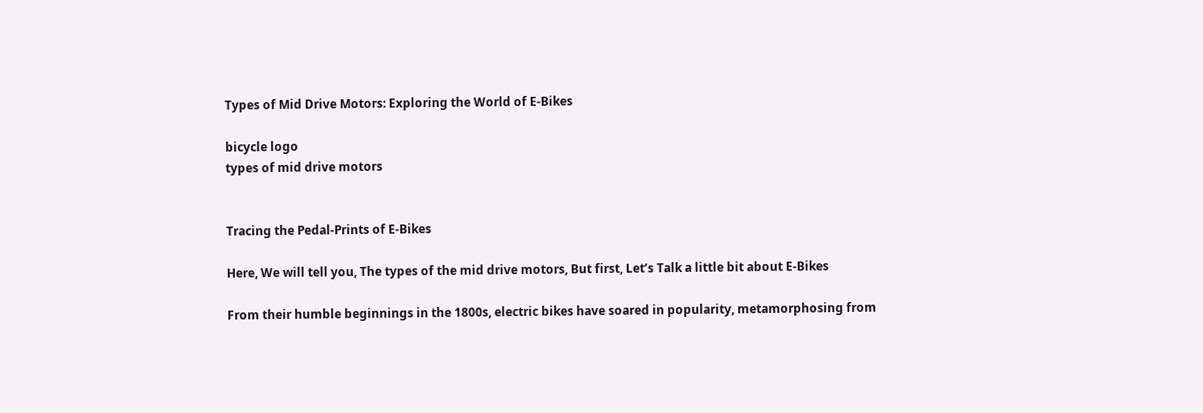Types of Mid Drive Motors: Exploring the World of E-Bikes

bicycle logo
types of mid drive motors


Tracing the Pedal-Prints of E-Bikes

Here, We will tell you, The types of the mid drive motors, But first, Let’s Talk a little bit about E-Bikes

From their humble beginnings in the 1800s, electric bikes have soared in popularity, metamorphosing from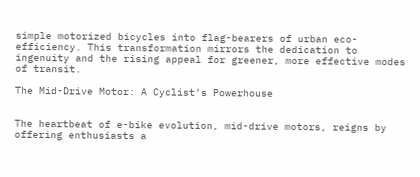simple motorized bicycles into flag-bearers of urban eco-efficiency. This transformation mirrors the dedication to ingenuity and the rising appeal for greener, more effective modes of transit.

The Mid-Drive Motor: A Cyclist’s Powerhouse


The heartbeat of e-bike evolution, mid-drive motors, reigns by offering enthusiasts a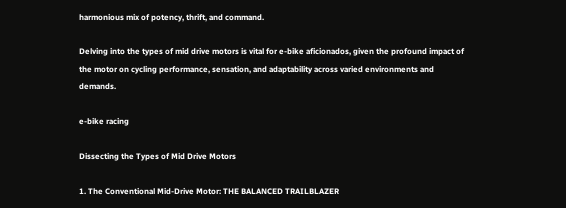harmonious mix of potency, thrift, and command.

Delving into the types of mid drive motors is vital for e-bike aficionados, given the profound impact of the motor on cycling performance, sensation, and adaptability across varied environments and demands.

e-bike racing

Dissecting the Types of Mid Drive Motors

1. The Conventional Mid-Drive Motor: THE BALANCED TRAILBLAZER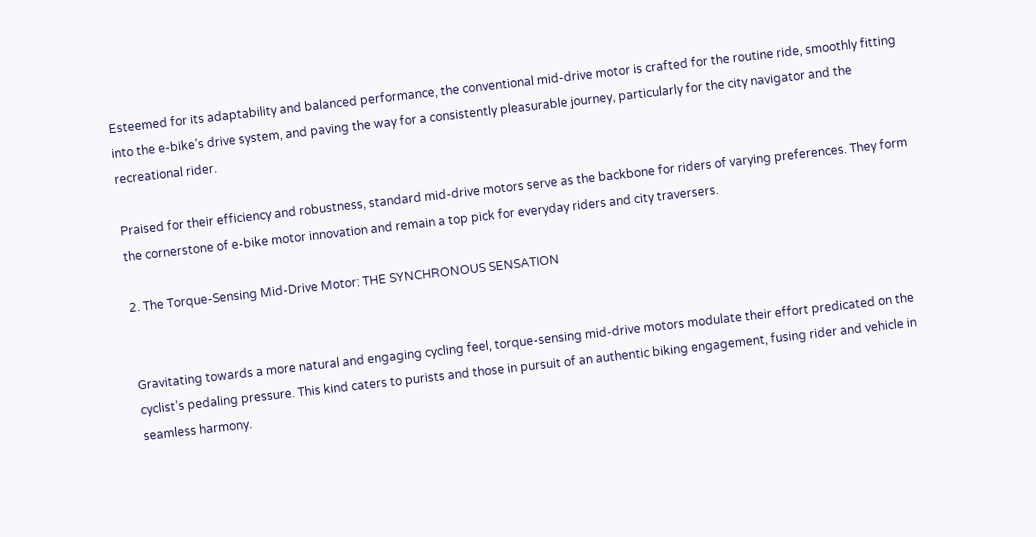Esteemed for its adaptability and balanced performance, the conventional mid-drive motor is crafted for the routine ride, smoothly fitting into the e-bike’s drive system, and paving the way for a consistently pleasurable journey, particularly for the city navigator and the recreational rider.

Praised for their efficiency and robustness, standard mid-drive motors serve as the backbone for riders of varying preferences. They form the cornerstone of e-bike motor innovation and remain a top pick for everyday riders and city traversers.

2. The Torque-Sensing Mid-Drive Motor: THE SYNCHRONOUS SENSATION


Gravitating towards a more natural and engaging cycling feel, torque-sensing mid-drive motors modulate their effort predicated on the cyclist’s pedaling pressure. This kind caters to purists and those in pursuit of an authentic biking engagement, fusing rider and vehicle in seamless harmony.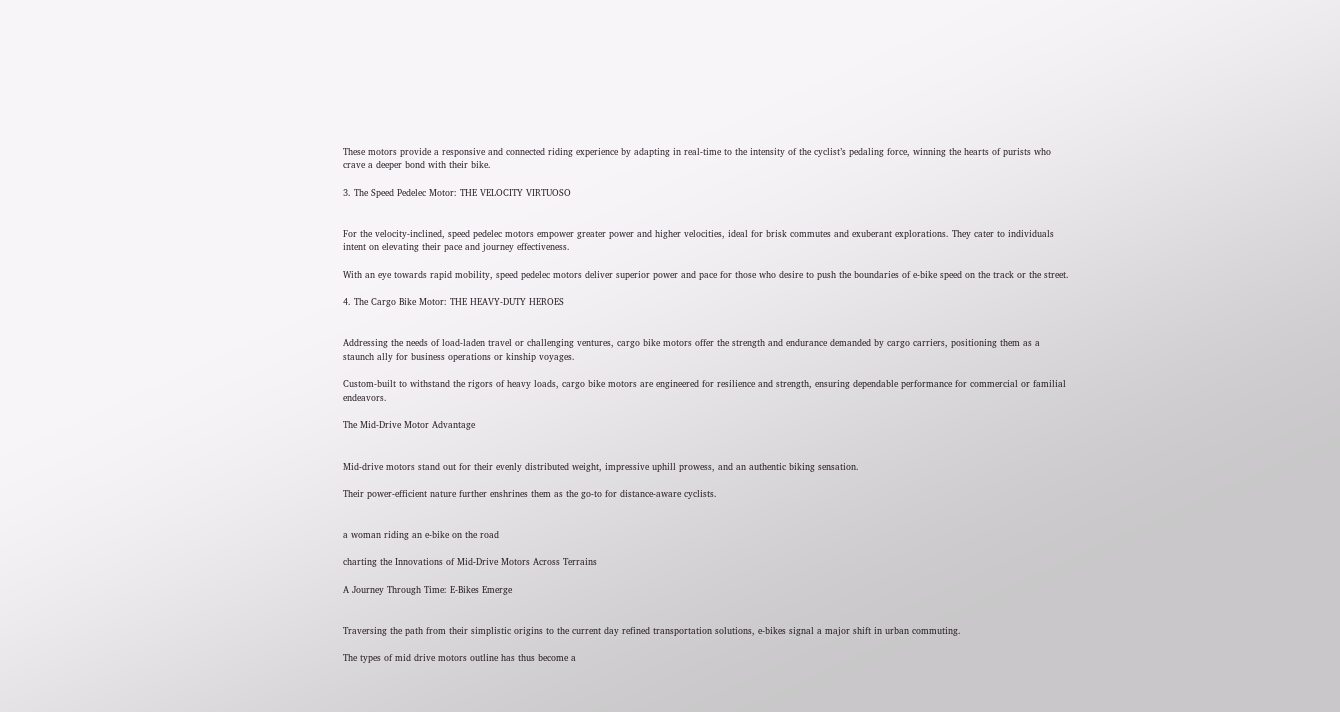These motors provide a responsive and connected riding experience by adapting in real-time to the intensity of the cyclist’s pedaling force, winning the hearts of purists who crave a deeper bond with their bike.

3. The Speed Pedelec Motor: THE VELOCITY VIRTUOSO


For the velocity-inclined, speed pedelec motors empower greater power and higher velocities, ideal for brisk commutes and exuberant explorations. They cater to individuals intent on elevating their pace and journey effectiveness.

With an eye towards rapid mobility, speed pedelec motors deliver superior power and pace for those who desire to push the boundaries of e-bike speed on the track or the street.

4. The Cargo Bike Motor: THE HEAVY-DUTY HEROES


Addressing the needs of load-laden travel or challenging ventures, cargo bike motors offer the strength and endurance demanded by cargo carriers, positioning them as a staunch ally for business operations or kinship voyages.

Custom-built to withstand the rigors of heavy loads, cargo bike motors are engineered for resilience and strength, ensuring dependable performance for commercial or familial endeavors.

The Mid-Drive Motor Advantage


Mid-drive motors stand out for their evenly distributed weight, impressive uphill prowess, and an authentic biking sensation.

Their power-efficient nature further enshrines them as the go-to for distance-aware cyclists.


a woman riding an e-bike on the road

charting the Innovations of Mid-Drive Motors Across Terrains

A Journey Through Time: E-Bikes Emerge


Traversing the path from their simplistic origins to the current day refined transportation solutions, e-bikes signal a major shift in urban commuting.

The types of mid drive motors outline has thus become a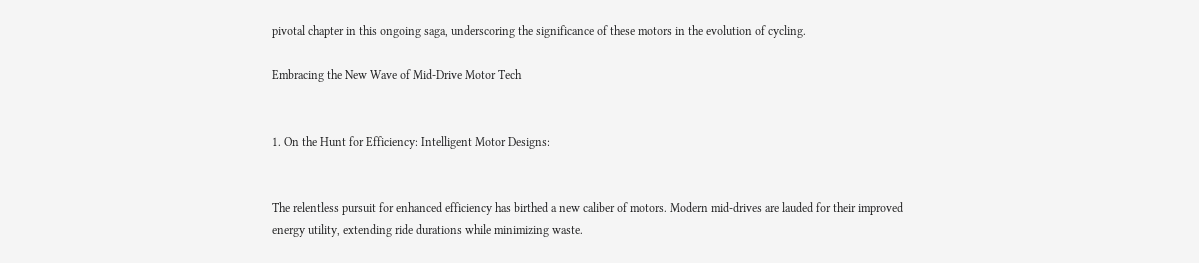pivotal chapter in this ongoing saga, underscoring the significance of these motors in the evolution of cycling.

Embracing the New Wave of Mid-Drive Motor Tech


1. On the Hunt for Efficiency: Intelligent Motor Designs:


The relentless pursuit for enhanced efficiency has birthed a new caliber of motors. Modern mid-drives are lauded for their improved energy utility, extending ride durations while minimizing waste.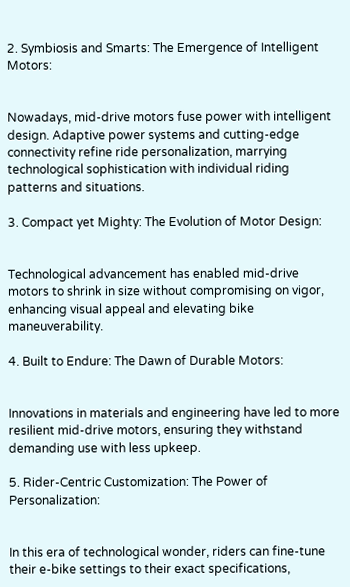2. Symbiosis and Smarts: The Emergence of Intelligent Motors:


Nowadays, mid-drive motors fuse power with intelligent design. Adaptive power systems and cutting-edge connectivity refine ride personalization, marrying technological sophistication with individual riding patterns and situations.

3. Compact yet Mighty: The Evolution of Motor Design:


Technological advancement has enabled mid-drive motors to shrink in size without compromising on vigor, enhancing visual appeal and elevating bike maneuverability.

4. Built to Endure: The Dawn of Durable Motors:


Innovations in materials and engineering have led to more resilient mid-drive motors, ensuring they withstand demanding use with less upkeep.

5. Rider-Centric Customization: The Power of Personalization:


In this era of technological wonder, riders can fine-tune their e-bike settings to their exact specifications,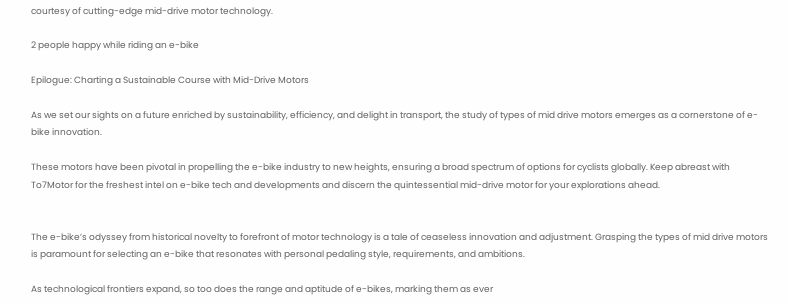courtesy of cutting-edge mid-drive motor technology.

2 people happy while riding an e-bike

Epilogue: Charting a Sustainable Course with Mid-Drive Motors

As we set our sights on a future enriched by sustainability, efficiency, and delight in transport, the study of types of mid drive motors emerges as a cornerstone of e-bike innovation.

These motors have been pivotal in propelling the e-bike industry to new heights, ensuring a broad spectrum of options for cyclists globally. Keep abreast with To7Motor for the freshest intel on e-bike tech and developments and discern the quintessential mid-drive motor for your explorations ahead.


The e-bike’s odyssey from historical novelty to forefront of motor technology is a tale of ceaseless innovation and adjustment. Grasping the types of mid drive motors is paramount for selecting an e-bike that resonates with personal pedaling style, requirements, and ambitions.

As technological frontiers expand, so too does the range and aptitude of e-bikes, marking them as ever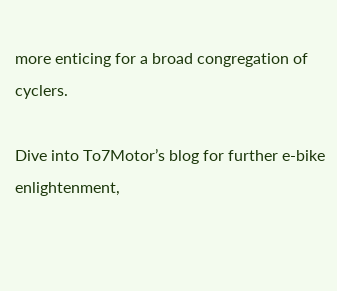more enticing for a broad congregation of cyclers.

Dive into To7Motor’s blog for further e-bike enlightenment,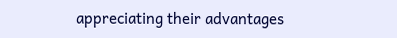appreciating their advantages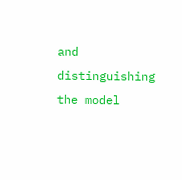and distinguishing the model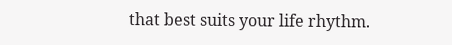that best suits your life rhythm.